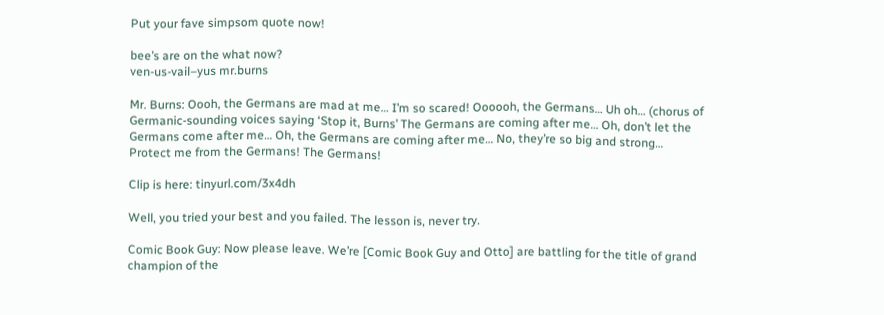Put your fave simpsom quote now!

bee’s are on the what now?
ven-us-vail–yus mr.burns

Mr. Burns: Oooh, the Germans are mad at me… I’m so scared! Oooooh, the Germans… Uh oh… (chorus of Germanic-sounding voices saying ‘Stop it, Burns’ The Germans are coming after me… Oh, don’t let the Germans come after me… Oh, the Germans are coming after me… No, they’re so big and strong… Protect me from the Germans! The Germans!

Clip is here: tinyurl.com/3x4dh

Well, you tried your best and you failed. The lesson is, never try.

Comic Book Guy: Now please leave. We’re [Comic Book Guy and Otto] are battling for the title of grand champion of the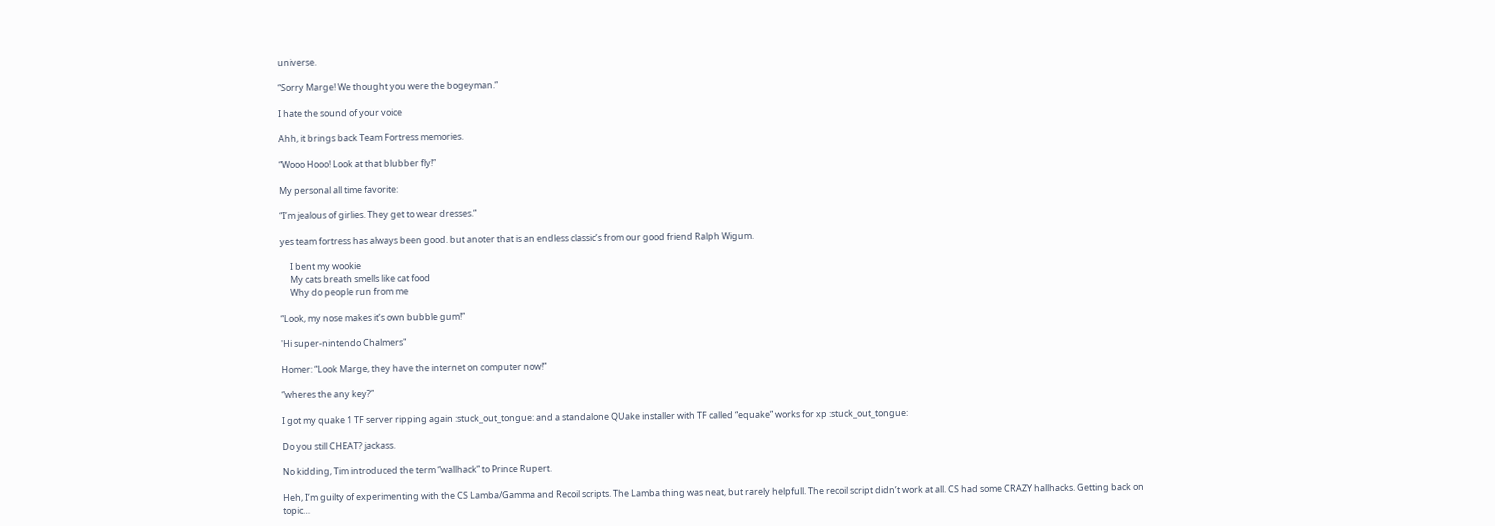universe.

“Sorry Marge! We thought you were the bogeyman.”

I hate the sound of your voice

Ahh, it brings back Team Fortress memories.

“Wooo Hooo! Look at that blubber fly!”

My personal all time favorite:

“I’m jealous of girlies. They get to wear dresses.”

yes team fortress has always been good. but anoter that is an endless classic’s from our good friend Ralph Wigum.

     I bent my wookie
     My cats breath smells like cat food
     Why do people run from me

“Look, my nose makes it’s own bubble gum!”

'Hi super-nintendo Chalmers"

Homer: “Look Marge, they have the internet on computer now!”

“wheres the any key?”

I got my quake 1 TF server ripping again :stuck_out_tongue: and a standalone QUake installer with TF called “equake” works for xp :stuck_out_tongue:

Do you still CHEAT? jackass.

No kidding, Tim introduced the term “wallhack” to Prince Rupert.

Heh, I’m guilty of experimenting with the CS Lamba/Gamma and Recoil scripts. The Lamba thing was neat, but rarely helpfull. The recoil script didn’t work at all. CS had some CRAZY hallhacks. Getting back on topic…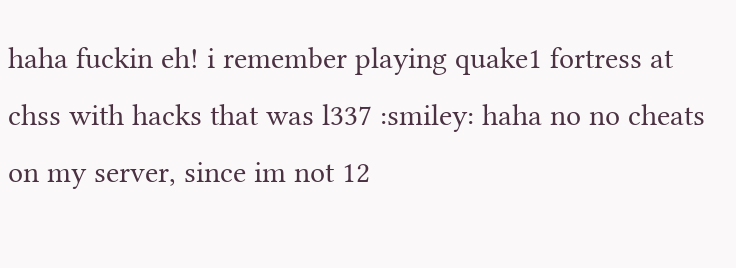haha fuckin eh! i remember playing quake1 fortress at chss with hacks that was l337 :smiley: haha no no cheats on my server, since im not 12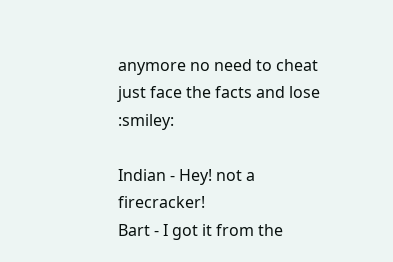anymore no need to cheat just face the facts and lose :smiley:

Indian - Hey! not a firecracker!
Bart - I got it from the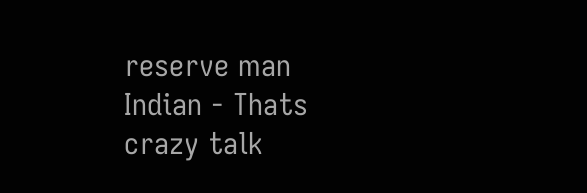reserve man
Indian - Thats crazy talk